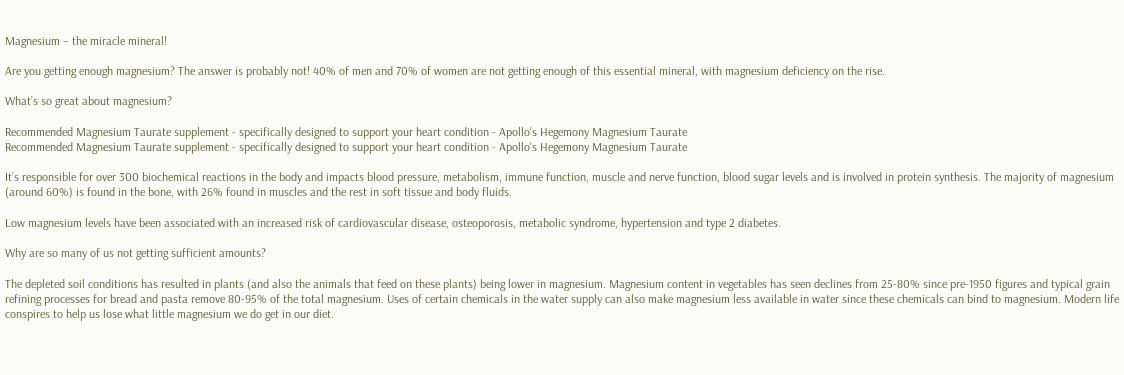Magnesium – the miracle mineral!

Are you getting enough magnesium? The answer is probably not! 40% of men and 70% of women are not getting enough of this essential mineral, with magnesium deficiency on the rise.

What’s so great about magnesium?

Recommended Magnesium Taurate supplement - specifically designed to support your heart condition - Apollo's Hegemony Magnesium Taurate
Recommended Magnesium Taurate supplement - specifically designed to support your heart condition - Apollo's Hegemony Magnesium Taurate

It’s responsible for over 300 biochemical reactions in the body and impacts blood pressure, metabolism, immune function, muscle and nerve function, blood sugar levels and is involved in protein synthesis. The majority of magnesium (around 60%) is found in the bone, with 26% found in muscles and the rest in soft tissue and body fluids.

Low magnesium levels have been associated with an increased risk of cardiovascular disease, osteoporosis, metabolic syndrome, hypertension and type 2 diabetes.

Why are so many of us not getting sufficient amounts?

The depleted soil conditions has resulted in plants (and also the animals that feed on these plants) being lower in magnesium. Magnesium content in vegetables has seen declines from 25-80% since pre-1950 figures and typical grain refining processes for bread and pasta remove 80-95% of the total magnesium. Uses of certain chemicals in the water supply can also make magnesium less available in water since these chemicals can bind to magnesium. Modern life conspires to help us lose what little magnesium we do get in our diet.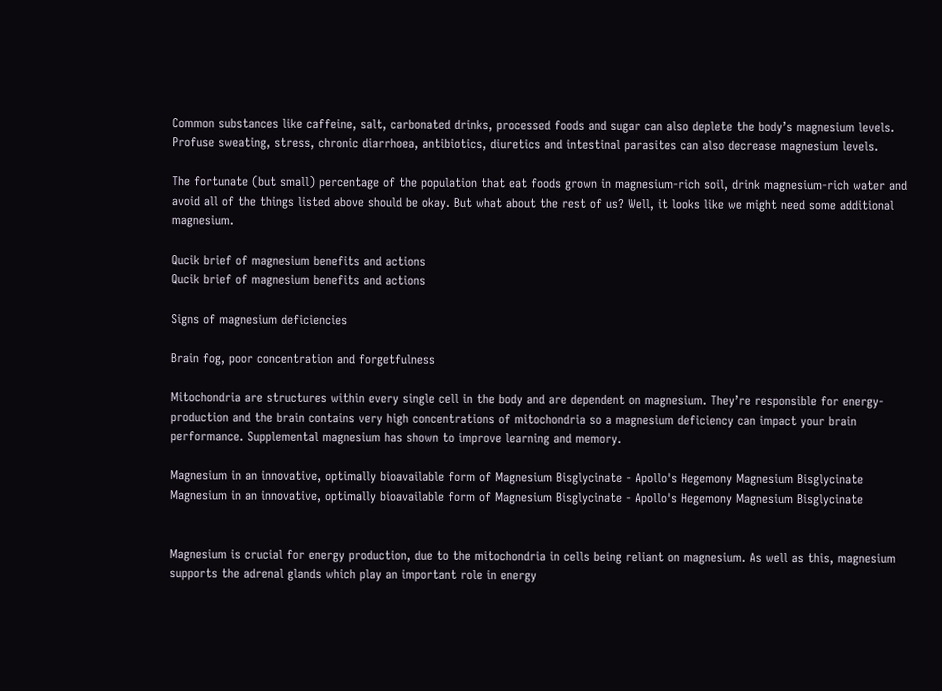Common substances like caffeine, salt, carbonated drinks, processed foods and sugar can also deplete the body’s magnesium levels. Profuse sweating, stress, chronic diarrhoea, antibiotics, diuretics and intestinal parasites can also decrease magnesium levels.

The fortunate (but small) percentage of the population that eat foods grown in magnesium-rich soil, drink magnesium-rich water and avoid all of the things listed above should be okay. But what about the rest of us? Well, it looks like we might need some additional magnesium.

Qucik brief of magnesium benefits and actions
Qucik brief of magnesium benefits and actions

Signs of magnesium deficiencies

Brain fog, poor concentration and forgetfulness

Mitochondria are structures within every single cell in the body and are dependent on magnesium. They’re responsible for energy-production and the brain contains very high concentrations of mitochondria so a magnesium deficiency can impact your brain performance. Supplemental magnesium has shown to improve learning and memory.

Magnesium in an innovative, optimally bioavailable form of Magnesium Bisglycinate - Apollo's Hegemony Magnesium Bisglycinate
Magnesium in an innovative, optimally bioavailable form of Magnesium Bisglycinate - Apollo's Hegemony Magnesium Bisglycinate


Magnesium is crucial for energy production, due to the mitochondria in cells being reliant on magnesium. As well as this, magnesium supports the adrenal glands which play an important role in energy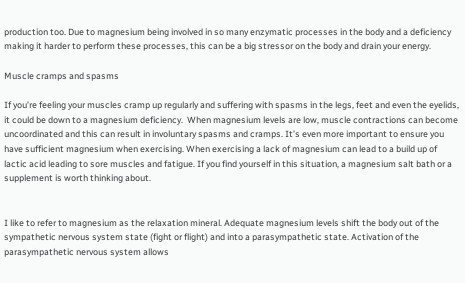production too. Due to magnesium being involved in so many enzymatic processes in the body and a deficiency making it harder to perform these processes, this can be a big stressor on the body and drain your energy.

Muscle cramps and spasms

If you’re feeling your muscles cramp up regularly and suffering with spasms in the legs, feet and even the eyelids, it could be down to a magnesium deficiency.  When magnesium levels are low, muscle contractions can become uncoordinated and this can result in involuntary spasms and cramps. It’s even more important to ensure you have sufficient magnesium when exercising. When exercising a lack of magnesium can lead to a build up of lactic acid leading to sore muscles and fatigue. If you find yourself in this situation, a magnesium salt bath or a supplement is worth thinking about.


I like to refer to magnesium as the relaxation mineral. Adequate magnesium levels shift the body out of the sympathetic nervous system state (fight or flight) and into a parasympathetic state. Activation of the parasympathetic nervous system allows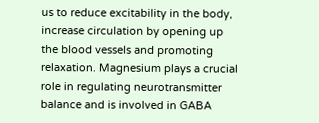us to reduce excitability in the body, increase circulation by opening up the blood vessels and promoting relaxation. Magnesium plays a crucial role in regulating neurotransmitter balance and is involved in GABA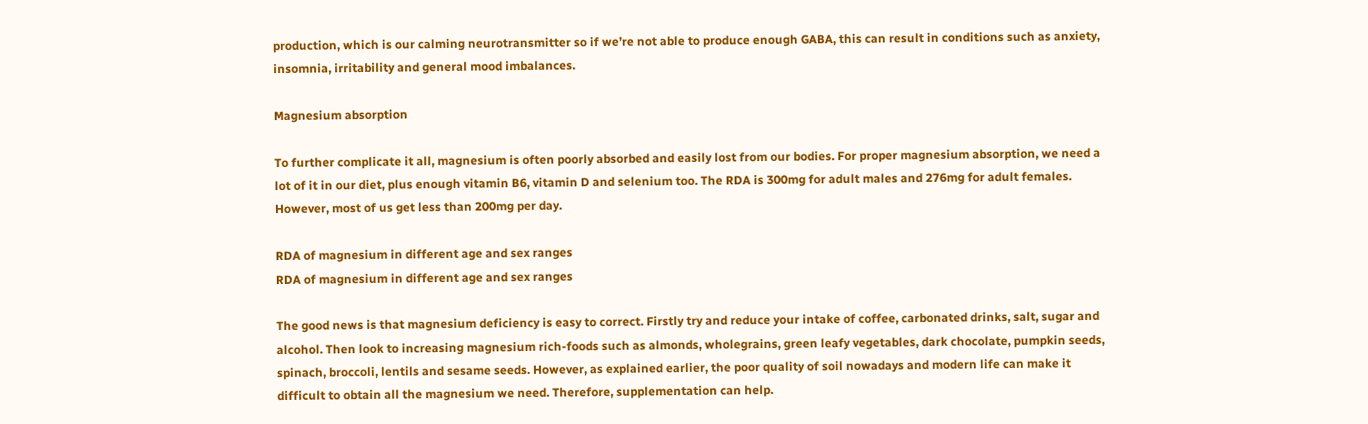production, which is our calming neurotransmitter so if we’re not able to produce enough GABA, this can result in conditions such as anxiety, insomnia, irritability and general mood imbalances.

Magnesium absorption

To further complicate it all, magnesium is often poorly absorbed and easily lost from our bodies. For proper magnesium absorption, we need a lot of it in our diet, plus enough vitamin B6, vitamin D and selenium too. The RDA is 300mg for adult males and 276mg for adult females. However, most of us get less than 200mg per day.

RDA of magnesium in different age and sex ranges
RDA of magnesium in different age and sex ranges

The good news is that magnesium deficiency is easy to correct. Firstly try and reduce your intake of coffee, carbonated drinks, salt, sugar and alcohol. Then look to increasing magnesium rich-foods such as almonds, wholegrains, green leafy vegetables, dark chocolate, pumpkin seeds, spinach, broccoli, lentils and sesame seeds. However, as explained earlier, the poor quality of soil nowadays and modern life can make it difficult to obtain all the magnesium we need. Therefore, supplementation can help.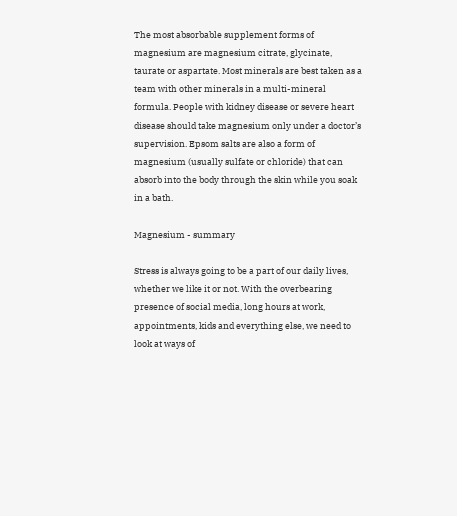The most absorbable supplement forms of magnesium are magnesium citrate, glycinate, taurate or aspartate. Most minerals are best taken as a team with other minerals in a multi-mineral formula. People with kidney disease or severe heart disease should take magnesium only under a doctor’s supervision. Epsom salts are also a form of magnesium (usually sulfate or chloride) that can absorb into the body through the skin while you soak in a bath.

Magnesium - summary

Stress is always going to be a part of our daily lives, whether we like it or not. With the overbearing presence of social media, long hours at work, appointments, kids and everything else, we need to look at ways of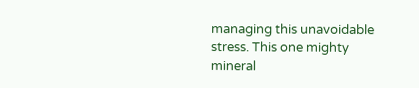managing this unavoidable stress. This one mighty mineral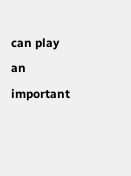can play an important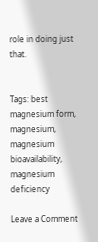role in doing just that.


Tags: best magnesium form, magnesium, magnesium bioavailability, magnesium deficiency

Leave a Comment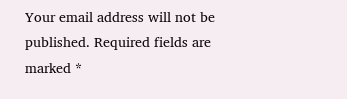Your email address will not be published. Required fields are marked *